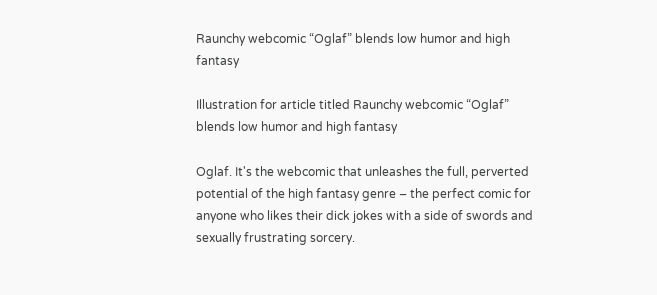Raunchy webcomic “Oglaf” blends low humor and high fantasy

Illustration for article titled Raunchy webcomic “Oglaf” blends low humor and high fantasy

Oglaf. It's the webcomic that unleashes the full, perverted potential of the high fantasy genre – the perfect comic for anyone who likes their dick jokes with a side of swords and sexually frustrating sorcery.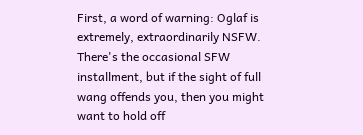First, a word of warning: Oglaf is extremely, extraordinarily NSFW. There's the occasional SFW installment, but if the sight of full wang offends you, then you might want to hold off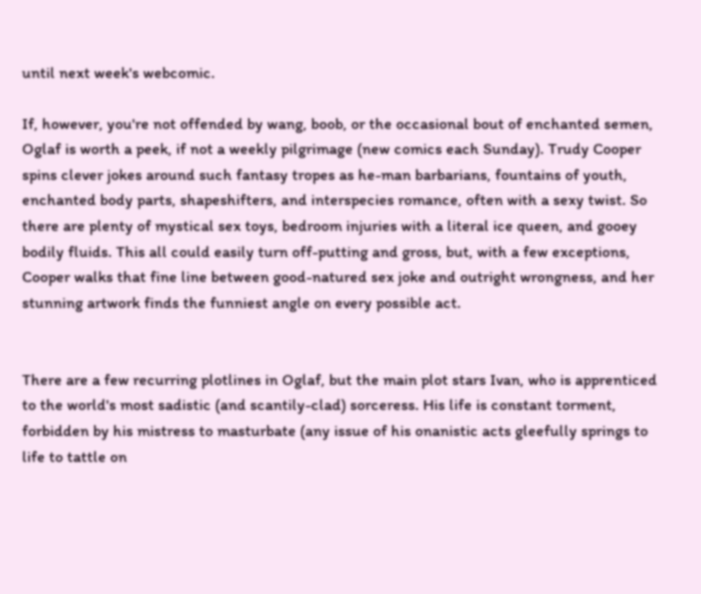until next week's webcomic.

If, however, you're not offended by wang, boob, or the occasional bout of enchanted semen, Oglaf is worth a peek, if not a weekly pilgrimage (new comics each Sunday). Trudy Cooper spins clever jokes around such fantasy tropes as he-man barbarians, fountains of youth, enchanted body parts, shapeshifters, and interspecies romance, often with a sexy twist. So there are plenty of mystical sex toys, bedroom injuries with a literal ice queen, and gooey bodily fluids. This all could easily turn off-putting and gross, but, with a few exceptions, Cooper walks that fine line between good-natured sex joke and outright wrongness, and her stunning artwork finds the funniest angle on every possible act.


There are a few recurring plotlines in Oglaf, but the main plot stars Ivan, who is apprenticed to the world's most sadistic (and scantily-clad) sorceress. His life is constant torment, forbidden by his mistress to masturbate (any issue of his onanistic acts gleefully springs to life to tattle on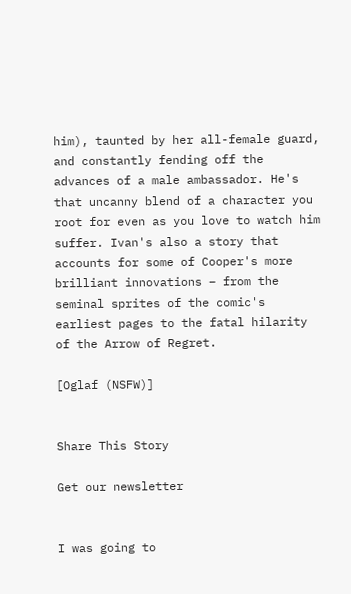him), taunted by her all-female guard, and constantly fending off the advances of a male ambassador. He's that uncanny blend of a character you root for even as you love to watch him suffer. Ivan's also a story that accounts for some of Cooper's more brilliant innovations – from the seminal sprites of the comic's earliest pages to the fatal hilarity of the Arrow of Regret.

[Oglaf (NSFW)]


Share This Story

Get our newsletter


I was going to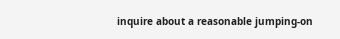inquire about a reasonable jumping-on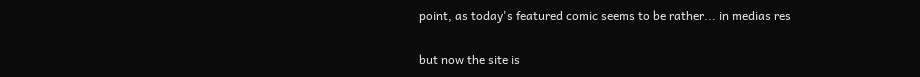point, as today's featured comic seems to be rather... in medias res

but now the site is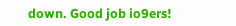down. Good job io9ers!